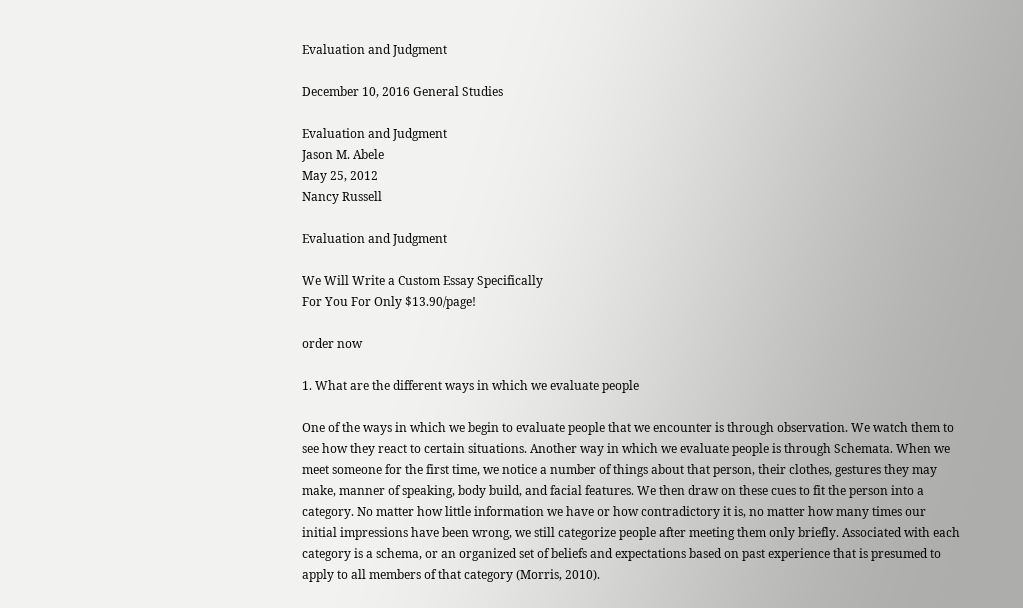Evaluation and Judgment

December 10, 2016 General Studies

Evaluation and Judgment
Jason M. Abele
May 25, 2012
Nancy Russell

Evaluation and Judgment

We Will Write a Custom Essay Specifically
For You For Only $13.90/page!

order now

1. What are the different ways in which we evaluate people

One of the ways in which we begin to evaluate people that we encounter is through observation. We watch them to see how they react to certain situations. Another way in which we evaluate people is through Schemata. When we meet someone for the first time, we notice a number of things about that person, their clothes, gestures they may make, manner of speaking, body build, and facial features. We then draw on these cues to fit the person into a category. No matter how little information we have or how contradictory it is, no matter how many times our initial impressions have been wrong, we still categorize people after meeting them only briefly. Associated with each category is a schema, or an organized set of beliefs and expectations based on past experience that is presumed to apply to all members of that category (Morris, 2010).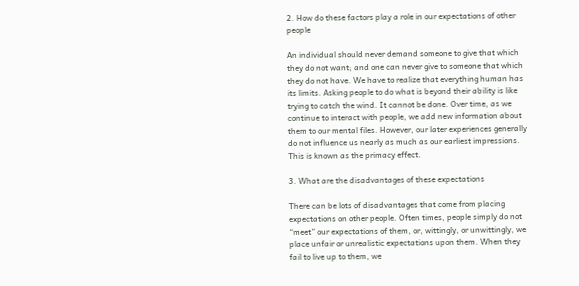2. How do these factors play a role in our expectations of other people

An individual should never demand someone to give that which they do not want; and one can never give to someone that which they do not have. We have to realize that everything human has its limits. Asking people to do what is beyond their ability is like trying to catch the wind. It cannot be done. Over time, as we continue to interact with people, we add new information about them to our mental files. However, our later experiences generally do not influence us nearly as much as our earliest impressions. This is known as the primacy effect.

3. What are the disadvantages of these expectations

There can be lots of disadvantages that come from placing expectations on other people. Often times, people simply do not “meet” our expectations of them, or, wittingly, or unwittingly, we place unfair or unrealistic expectations upon them. When they fail to live up to them, we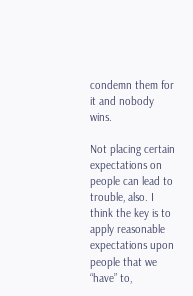condemn them for it and nobody wins.

Not placing certain expectations on people can lead to trouble, also. I think the key is to apply reasonable expectations upon people that we “have” to,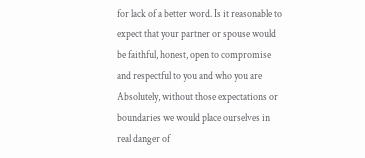for lack of a better word. Is it reasonable to expect that your partner or spouse would be faithful, honest, open to compromise and respectful to you and who you are Absolutely, without those expectations or boundaries we would place ourselves in real danger of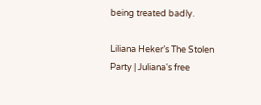being treated badly.

Liliana Heker’s The Stolen Party | Juliana's free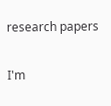research papers


I'm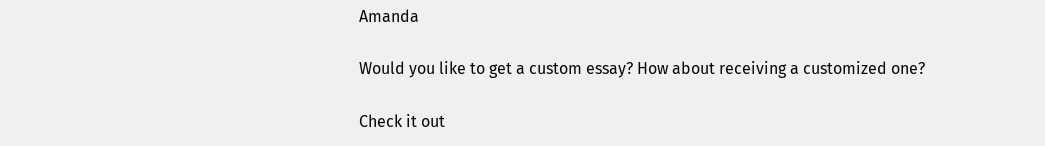Amanda

Would you like to get a custom essay? How about receiving a customized one?

Check it out